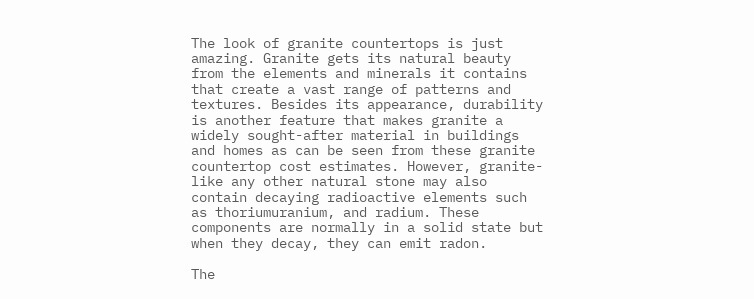The look of granite countertops is just amazing. Granite gets its natural beauty from the elements and minerals it contains that create a vast range of patterns and textures. Besides its appearance, durability is another feature that makes granite a widely sought-after material in buildings and homes as can be seen from these granite countertop cost estimates. However, granite-like any other natural stone may also contain decaying radioactive elements such as thoriumuranium, and radium. These components are normally in a solid state but when they decay, they can emit radon.

The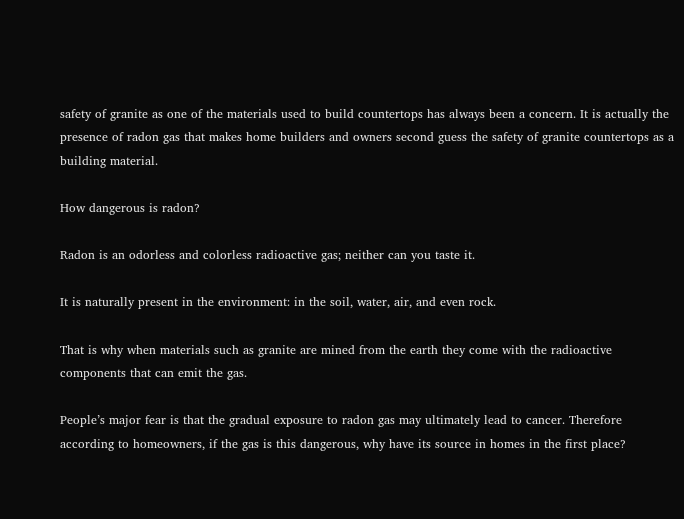safety of granite as one of the materials used to build countertops has always been a concern. It is actually the presence of radon gas that makes home builders and owners second guess the safety of granite countertops as a building material.

How dangerous is radon?

Radon is an odorless and colorless radioactive gas; neither can you taste it.

It is naturally present in the environment: in the soil, water, air, and even rock.

That is why when materials such as granite are mined from the earth they come with the radioactive components that can emit the gas.

People’s major fear is that the gradual exposure to radon gas may ultimately lead to cancer. Therefore according to homeowners, if the gas is this dangerous, why have its source in homes in the first place?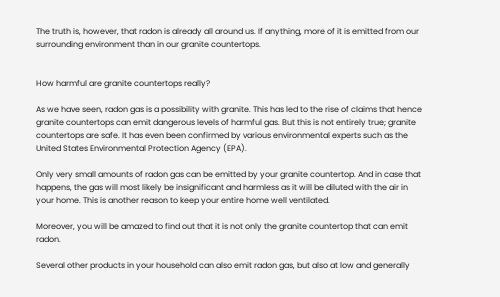The truth is, however, that radon is already all around us. If anything, more of it is emitted from our surrounding environment than in our granite countertops.


How harmful are granite countertops really?

As we have seen, radon gas is a possibility with granite. This has led to the rise of claims that hence granite countertops can emit dangerous levels of harmful gas. But this is not entirely true; granite countertops are safe. It has even been confirmed by various environmental experts such as the United States Environmental Protection Agency (EPA).

Only very small amounts of radon gas can be emitted by your granite countertop. And in case that happens, the gas will most likely be insignificant and harmless as it will be diluted with the air in your home. This is another reason to keep your entire home well ventilated.

Moreover, you will be amazed to find out that it is not only the granite countertop that can emit radon.

Several other products in your household can also emit radon gas, but also at low and generally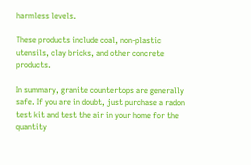harmless levels.

These products include coal, non-plastic utensils, clay bricks, and other concrete products.

In summary, granite countertops are generally safe. If you are in doubt, just purchase a radon test kit and test the air in your home for the quantity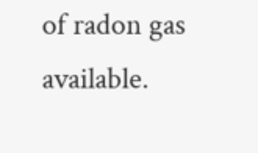of radon gas available.